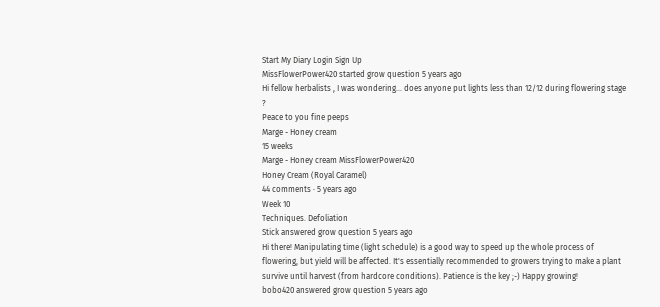Start My Diary Login Sign Up
MissFlowerPower420 started grow question 5 years ago
Hi fellow herbalists , I was wondering... does anyone put lights less than 12/12 during flowering stage ?
Peace to you fine peeps
Marge - Honey cream
15 weeks
Marge - Honey cream MissFlowerPower420
Honey Cream (Royal Caramel)
44 comments · 5 years ago
Week 10
Techniques. Defoliation
Stick answered grow question 5 years ago
Hi there! Manipulating time (light schedule) is a good way to speed up the whole process of flowering, but yield will be affected. It's essentially recommended to growers trying to make a plant survive until harvest (from hardcore conditions). Patience is the key ;-) Happy growing!
bobo420 answered grow question 5 years ago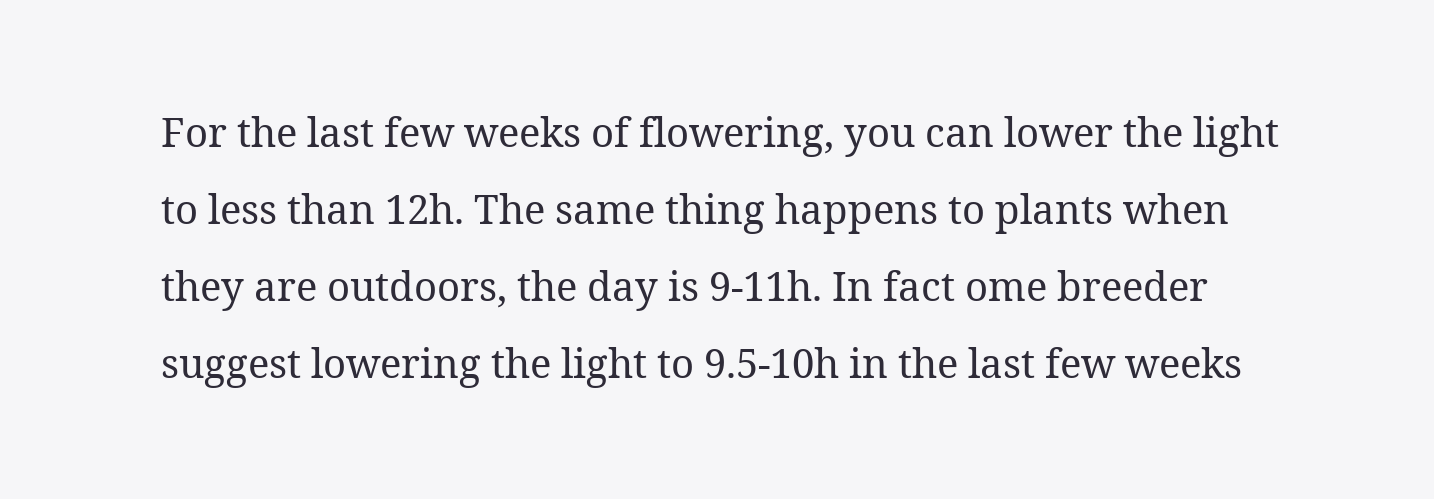For the last few weeks of flowering, you can lower the light to less than 12h. The same thing happens to plants when they are outdoors, the day is 9-11h. In fact ome breeder suggest lowering the light to 9.5-10h in the last few weeks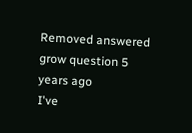Removed answered grow question 5 years ago
I've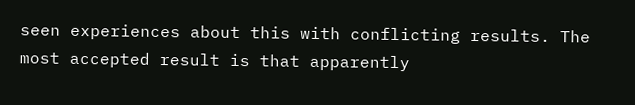seen experiences about this with conflicting results. The most accepted result is that apparently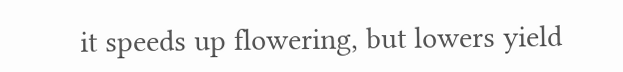it speeds up flowering, but lowers yield